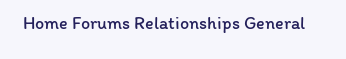Home Forums Relationships General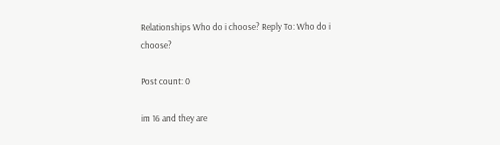Relationships Who do i choose? Reply To: Who do i choose?

Post count: 0

im 16 and they are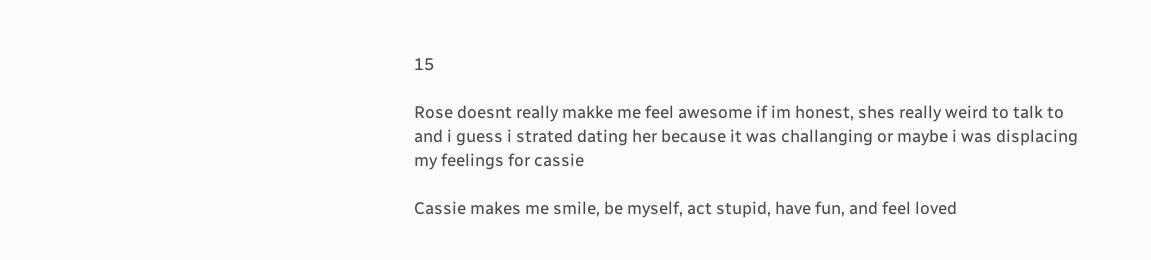15

Rose doesnt really makke me feel awesome if im honest, shes really weird to talk to and i guess i strated dating her because it was challanging or maybe i was displacing my feelings for cassie

Cassie makes me smile, be myself, act stupid, have fun, and feel loved